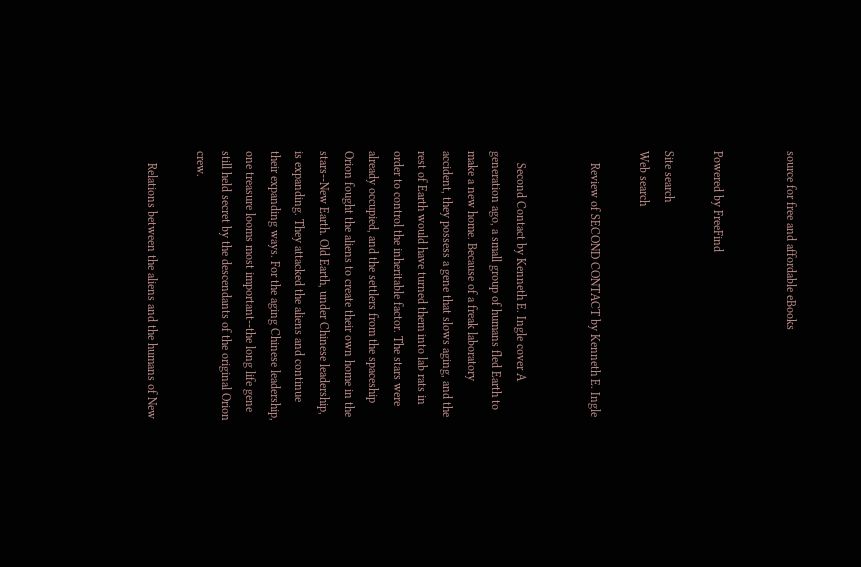source for free and affordable eBooks


Powered by FreeFind

Site search
Web search

    Review of SECOND CONTACT by Kenneth E. Ingle


    Second Contact by Kenneth E. Ingle cover A generation ago, a small group of humans fled Earth to make a new home. Because of a freak laboratory accident, they possess a gene that slows aging, and the rest of Earth would have turned them into lab rats in order to control the inheritable factor. The stars were already occupied, and the settlers from the spaceship Orion fought the aliens to create their own home in the stars--New Earth. Old Earth, under Chinese leadership, is expanding. They attacked the aliens and continue their expanding ways. For the aging Chinese leadership, one treasure looms most important--the long life gene still held secret by the descendants of the original Orion crew.

    Relations between the aliens and the humans of New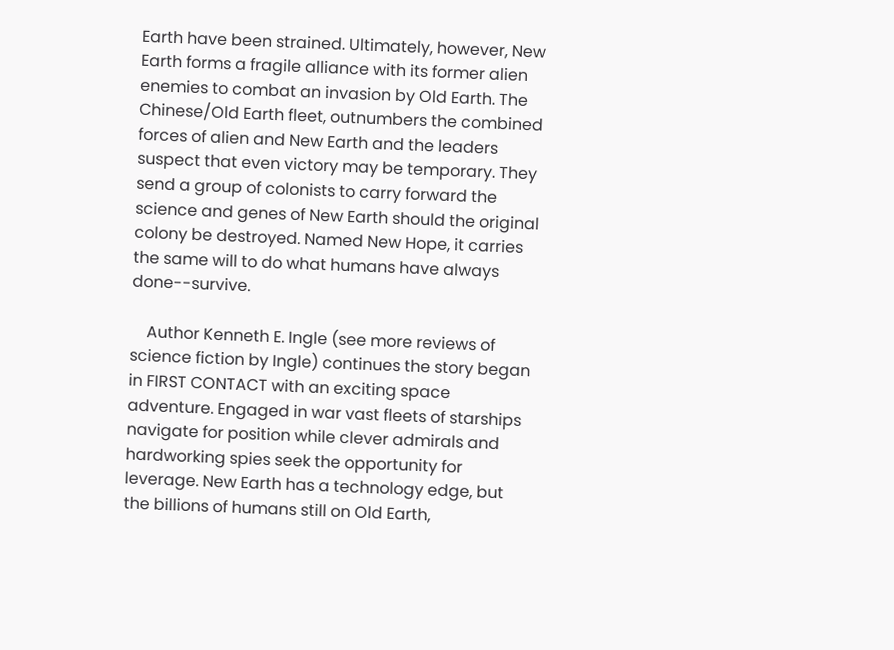Earth have been strained. Ultimately, however, New Earth forms a fragile alliance with its former alien enemies to combat an invasion by Old Earth. The Chinese/Old Earth fleet, outnumbers the combined forces of alien and New Earth and the leaders suspect that even victory may be temporary. They send a group of colonists to carry forward the science and genes of New Earth should the original colony be destroyed. Named New Hope, it carries the same will to do what humans have always done--survive.

    Author Kenneth E. Ingle (see more reviews of science fiction by Ingle) continues the story began in FIRST CONTACT with an exciting space adventure. Engaged in war vast fleets of starships navigate for position while clever admirals and hardworking spies seek the opportunity for leverage. New Earth has a technology edge, but the billions of humans still on Old Earth,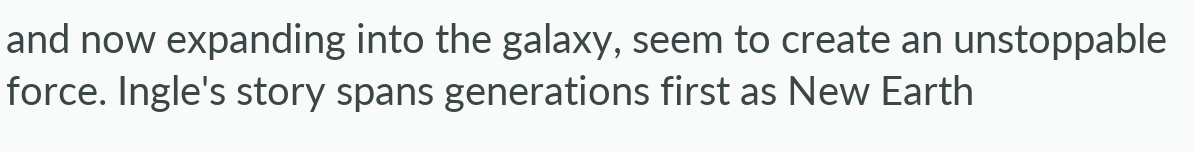and now expanding into the galaxy, seem to create an unstoppable force. Ingle's story spans generations first as New Earth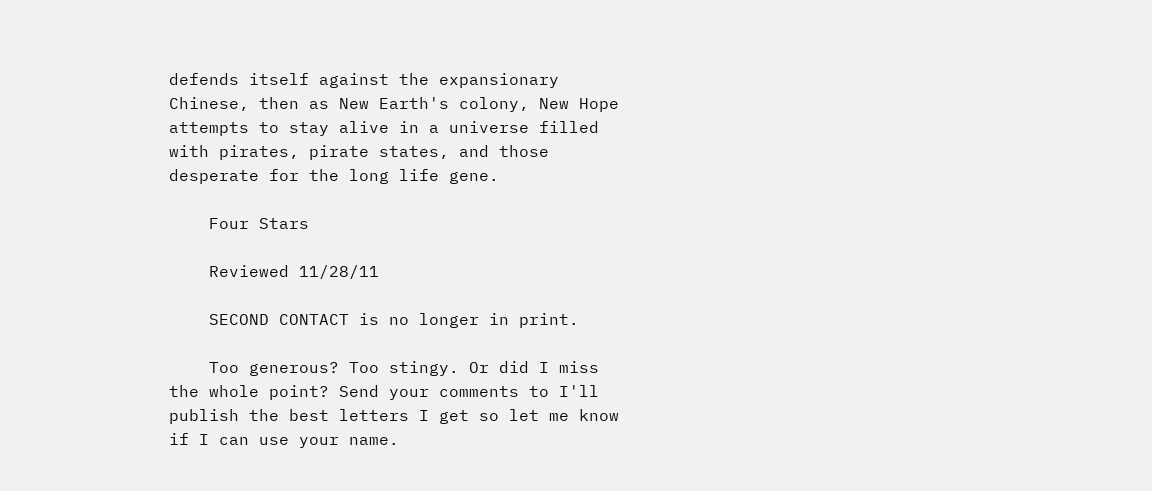defends itself against the expansionary Chinese, then as New Earth's colony, New Hope attempts to stay alive in a universe filled with pirates, pirate states, and those desperate for the long life gene.

    Four Stars

    Reviewed 11/28/11

    SECOND CONTACT is no longer in print.

    Too generous? Too stingy. Or did I miss the whole point? Send your comments to I'll publish the best letters I get so let me know if I can use your name.